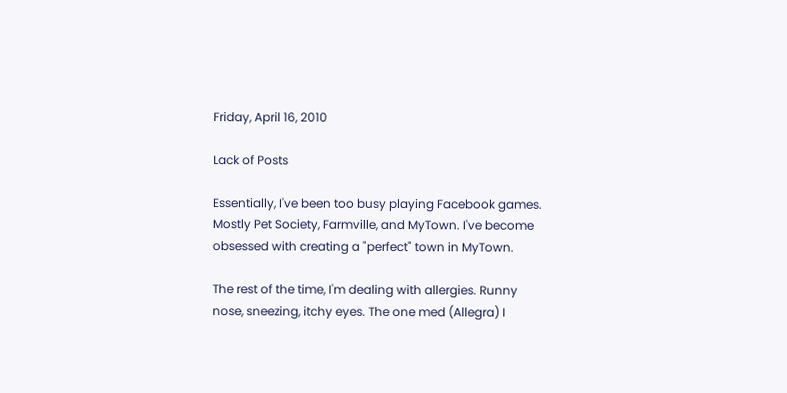Friday, April 16, 2010

Lack of Posts

Essentially, I've been too busy playing Facebook games. Mostly Pet Society, Farmville, and MyTown. I've become obsessed with creating a "perfect" town in MyTown.

The rest of the time, I'm dealing with allergies. Runny nose, sneezing, itchy eyes. The one med (Allegra) I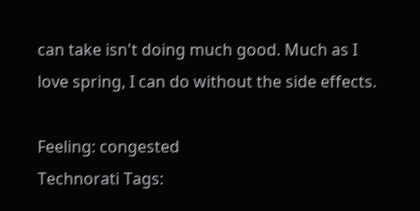can take isn't doing much good. Much as I love spring, I can do without the side effects.

Feeling: congested
Technorati Tags: